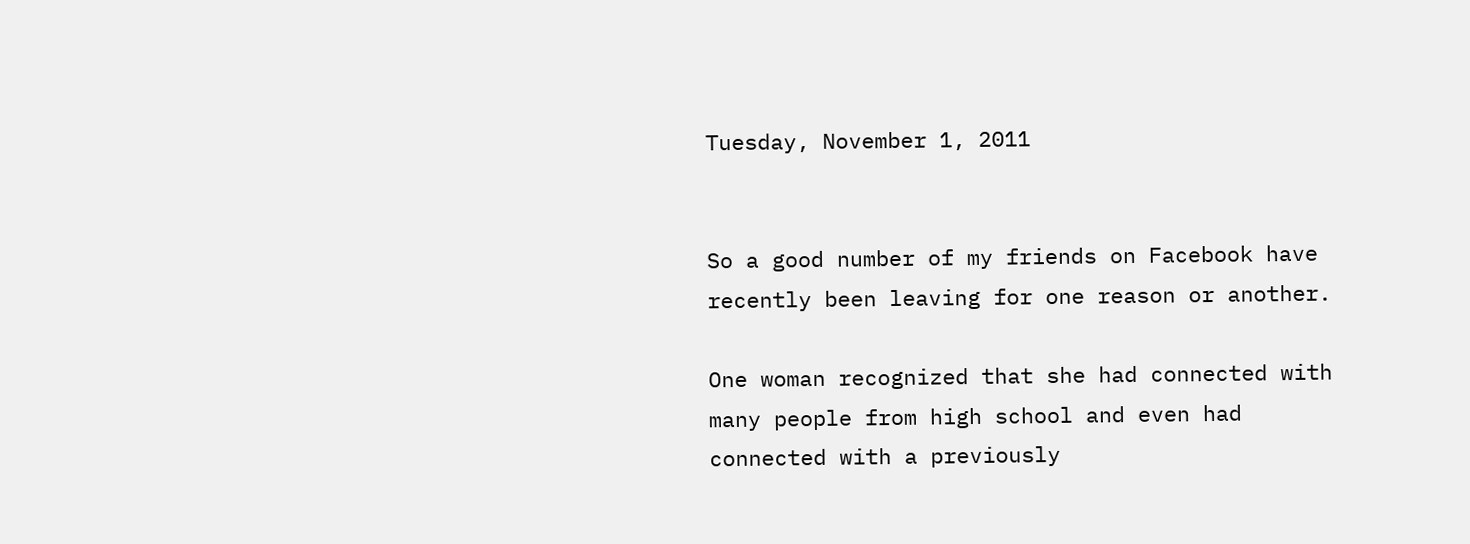Tuesday, November 1, 2011


So a good number of my friends on Facebook have recently been leaving for one reason or another.

One woman recognized that she had connected with many people from high school and even had connected with a previously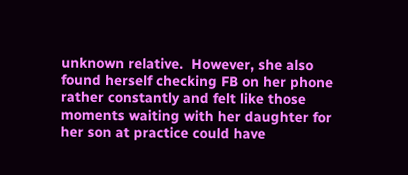unknown relative.  However, she also found herself checking FB on her phone rather constantly and felt like those moments waiting with her daughter for her son at practice could have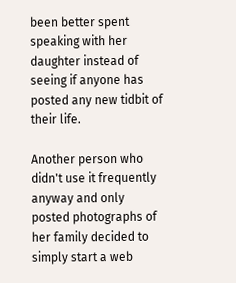been better spent speaking with her daughter instead of seeing if anyone has posted any new tidbit of their life.

Another person who didn't use it frequently anyway and only posted photographs of her family decided to simply start a web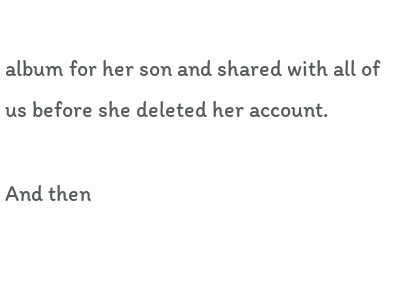album for her son and shared with all of us before she deleted her account.

And then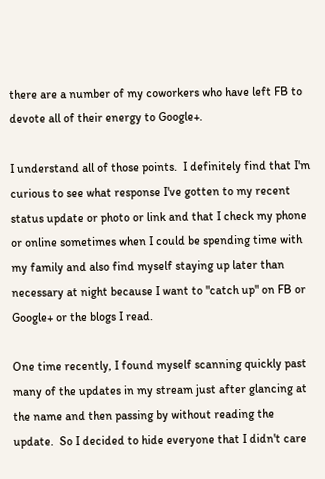there are a number of my coworkers who have left FB to devote all of their energy to Google+.

I understand all of those points.  I definitely find that I'm curious to see what response I've gotten to my recent status update or photo or link and that I check my phone or online sometimes when I could be spending time with my family and also find myself staying up later than necessary at night because I want to "catch up" on FB or Google+ or the blogs I read.

One time recently, I found myself scanning quickly past many of the updates in my stream just after glancing at the name and then passing by without reading the update.  So I decided to hide everyone that I didn't care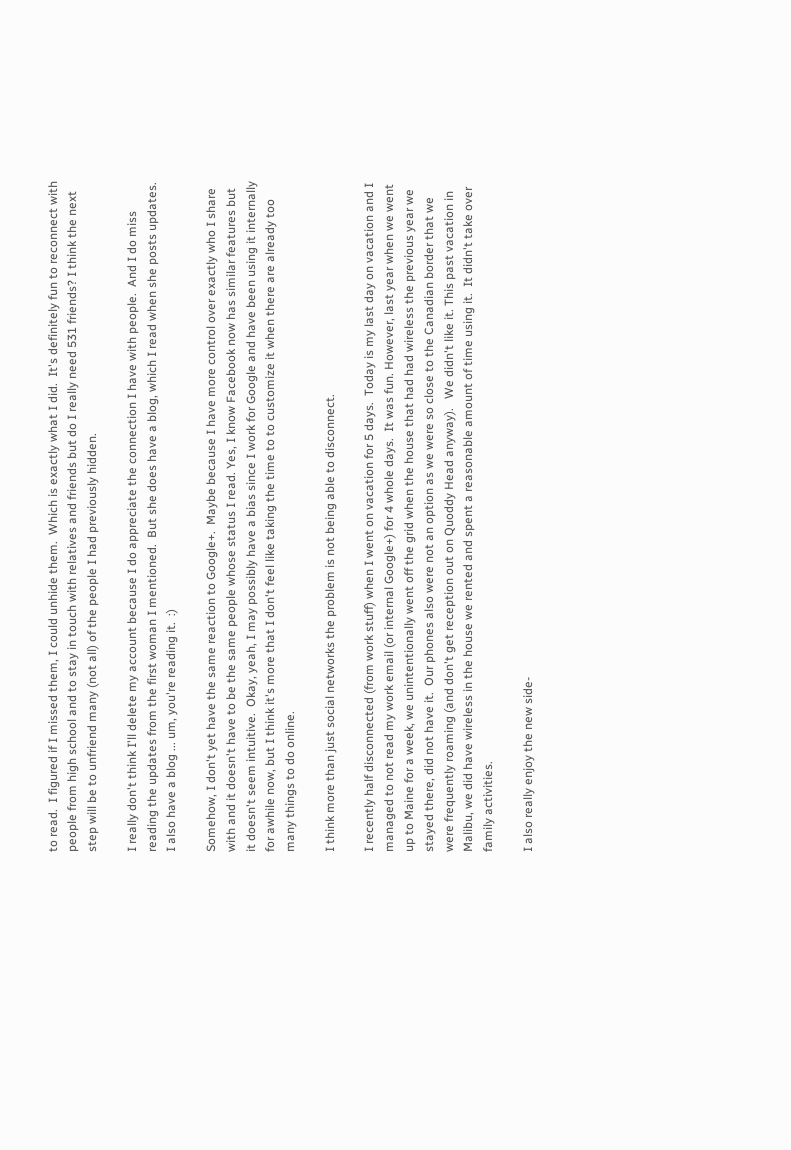to read.  I figured if I missed them, I could unhide them.  Which is exactly what I did.  It's definitely fun to reconnect with people from high school and to stay in touch with relatives and friends but do I really need 531 friends? I think the next step will be to unfriend many (not all) of the people I had previously hidden.

I really don't think I'll delete my account because I do appreciate the connection I have with people.  And I do miss reading the updates from the first woman I mentioned.  But she does have a blog, which I read when she posts updates.  I also have a blog ... um, you're reading it.  :)

Somehow, I don't yet have the same reaction to Google+.  Maybe because I have more control over exactly who I share with and it doesn't have to be the same people whose status I read. Yes, I know Facebook now has similar features but it doesn't seem intuitive.  Okay, yeah, I may possibly have a bias since I work for Google and have been using it internally for awhile now, but I think it's more that I don't feel like taking the time to to customize it when there are already too many things to do online.

I think more than just social networks the problem is not being able to disconnect.

I recently half disconnected (from work stuff) when I went on vacation for 5 days.  Today is my last day on vacation and I managed to not read my work email (or internal Google+) for 4 whole days.  It was fun. However, last year when we went up to Maine for a week, we unintentionally went off the grid when the house that had had wireless the previous year we stayed there, did not have it.  Our phones also were not an option as we were so close to the Canadian border that we were frequently roaming (and don't get reception out on Quoddy Head anyway).   We didn't like it. This past vacation in Malibu, we did have wireless in the house we rented and spent a reasonable amount of time using it.  It didn't take over family activities.

I also really enjoy the new side-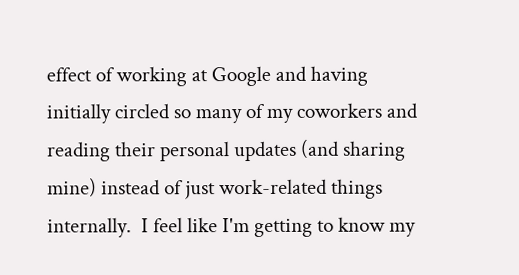effect of working at Google and having initially circled so many of my coworkers and reading their personal updates (and sharing mine) instead of just work-related things internally.  I feel like I'm getting to know my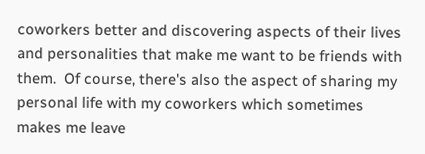coworkers better and discovering aspects of their lives and personalities that make me want to be friends with them.  Of course, there's also the aspect of sharing my personal life with my coworkers which sometimes makes me leave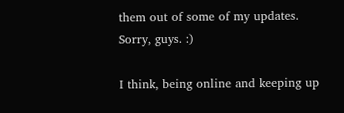them out of some of my updates. Sorry, guys. :)

I think, being online and keeping up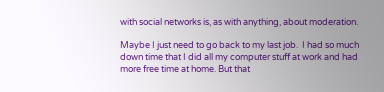with social networks is, as with anything, about moderation.

Maybe I just need to go back to my last job.  I had so much down time that I did all my computer stuff at work and had more free time at home. But that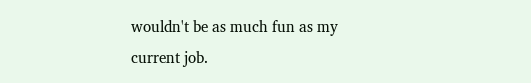wouldn't be as much fun as my current job.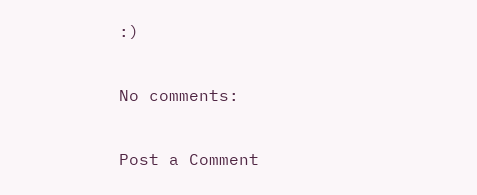:)

No comments:

Post a Comment